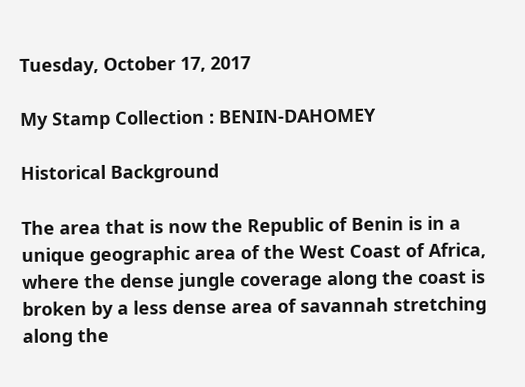Tuesday, October 17, 2017

My Stamp Collection : BENIN-DAHOMEY

Historical Background

The area that is now the Republic of Benin is in a unique geographic area of the West Coast of Africa, where the dense jungle coverage along the coast is broken by a less dense area of savannah stretching along the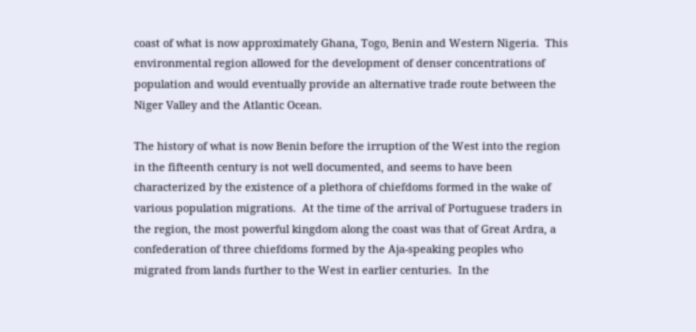coast of what is now approximately Ghana, Togo, Benin and Western Nigeria.  This environmental region allowed for the development of denser concentrations of population and would eventually provide an alternative trade route between the Niger Valley and the Atlantic Ocean.

The history of what is now Benin before the irruption of the West into the region in the fifteenth century is not well documented, and seems to have been characterized by the existence of a plethora of chiefdoms formed in the wake of various population migrations.  At the time of the arrival of Portuguese traders in the region, the most powerful kingdom along the coast was that of Great Ardra, a confederation of three chiefdoms formed by the Aja-speaking peoples who migrated from lands further to the West in earlier centuries.  In the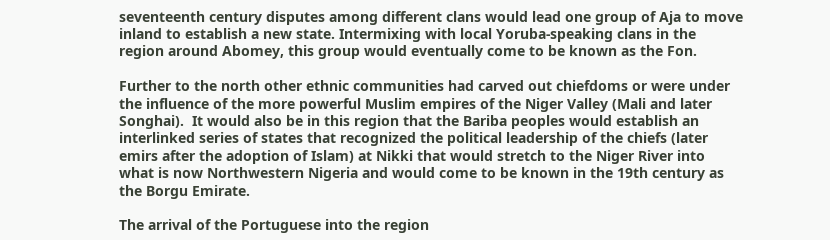seventeenth century disputes among different clans would lead one group of Aja to move inland to establish a new state. Intermixing with local Yoruba-speaking clans in the region around Abomey, this group would eventually come to be known as the Fon.

Further to the north other ethnic communities had carved out chiefdoms or were under the influence of the more powerful Muslim empires of the Niger Valley (Mali and later Songhai).  It would also be in this region that the Bariba peoples would establish an interlinked series of states that recognized the political leadership of the chiefs (later emirs after the adoption of Islam) at Nikki that would stretch to the Niger River into what is now Northwestern Nigeria and would come to be known in the 19th century as the Borgu Emirate.

The arrival of the Portuguese into the region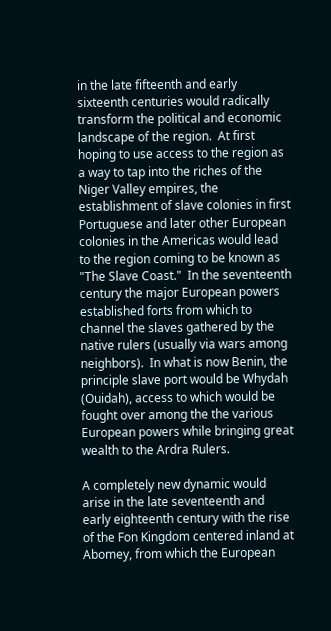in the late fifteenth and early sixteenth centuries would radically transform the political and economic landscape of the region.  At first hoping to use access to the region as a way to tap into the riches of the Niger Valley empires, the establishment of slave colonies in first Portuguese and later other European colonies in the Americas would lead to the region coming to be known as "The Slave Coast."  In the seventeenth century the major European powers established forts from which to channel the slaves gathered by the native rulers (usually via wars among neighbors).  In what is now Benin, the principle slave port would be Whydah (Ouidah), access to which would be fought over among the the various European powers while bringing great wealth to the Ardra Rulers.

A completely new dynamic would arise in the late seventeenth and early eighteenth century with the rise of the Fon Kingdom centered inland at Abomey, from which the European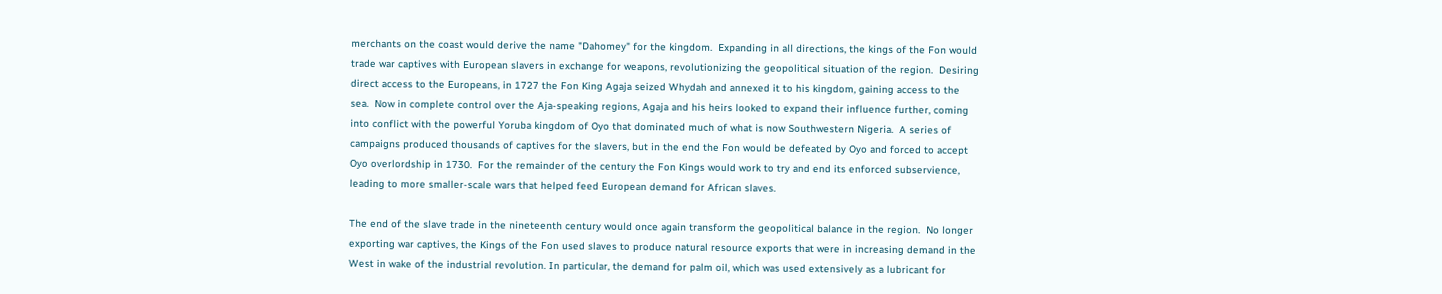merchants on the coast would derive the name "Dahomey" for the kingdom.  Expanding in all directions, the kings of the Fon would trade war captives with European slavers in exchange for weapons, revolutionizing the geopolitical situation of the region.  Desiring direct access to the Europeans, in 1727 the Fon King Agaja seized Whydah and annexed it to his kingdom, gaining access to the sea.  Now in complete control over the Aja-speaking regions, Agaja and his heirs looked to expand their influence further, coming into conflict with the powerful Yoruba kingdom of Oyo that dominated much of what is now Southwestern Nigeria.  A series of campaigns produced thousands of captives for the slavers, but in the end the Fon would be defeated by Oyo and forced to accept Oyo overlordship in 1730.  For the remainder of the century the Fon Kings would work to try and end its enforced subservience, leading to more smaller-scale wars that helped feed European demand for African slaves.

The end of the slave trade in the nineteenth century would once again transform the geopolitical balance in the region.  No longer exporting war captives, the Kings of the Fon used slaves to produce natural resource exports that were in increasing demand in the West in wake of the industrial revolution. In particular, the demand for palm oil, which was used extensively as a lubricant for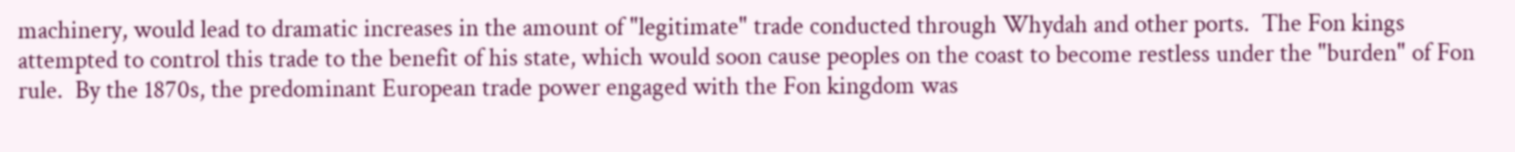machinery, would lead to dramatic increases in the amount of "legitimate" trade conducted through Whydah and other ports.  The Fon kings attempted to control this trade to the benefit of his state, which would soon cause peoples on the coast to become restless under the "burden" of Fon rule.  By the 1870s, the predominant European trade power engaged with the Fon kingdom was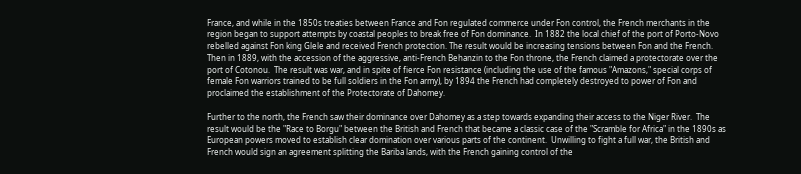France, and while in the 1850s treaties between France and Fon regulated commerce under Fon control, the French merchants in the region began to support attempts by coastal peoples to break free of Fon dominance.  In 1882 the local chief of the port of Porto-Novo rebelled against Fon king Glele and received French protection. The result would be increasing tensions between Fon and the French. Then in 1889, with the accession of the aggressive, anti-French Behanzin to the Fon throne, the French claimed a protectorate over the port of Cotonou.  The result was war, and in spite of fierce Fon resistance (including the use of the famous "Amazons," special corps of female Fon warriors trained to be full soldiers in the Fon army), by 1894 the French had completely destroyed to power of Fon and proclaimed the establishment of the Protectorate of Dahomey.

Further to the north, the French saw their dominance over Dahomey as a step towards expanding their access to the Niger River.  The result would be the "Race to Borgu" between the British and French that became a classic case of the "Scramble for Africa" in the 1890s as European powers moved to establish clear domination over various parts of the continent.  Unwilling to fight a full war, the British and French would sign an agreement splitting the Bariba lands, with the French gaining control of the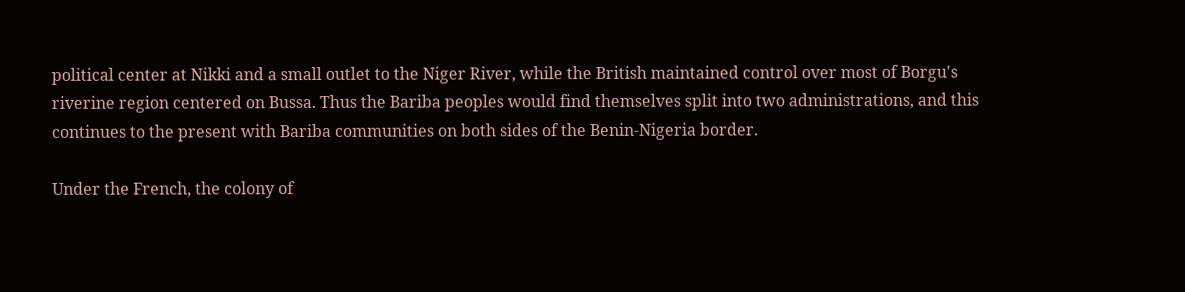political center at Nikki and a small outlet to the Niger River, while the British maintained control over most of Borgu's riverine region centered on Bussa. Thus the Bariba peoples would find themselves split into two administrations, and this continues to the present with Bariba communities on both sides of the Benin-Nigeria border.

Under the French, the colony of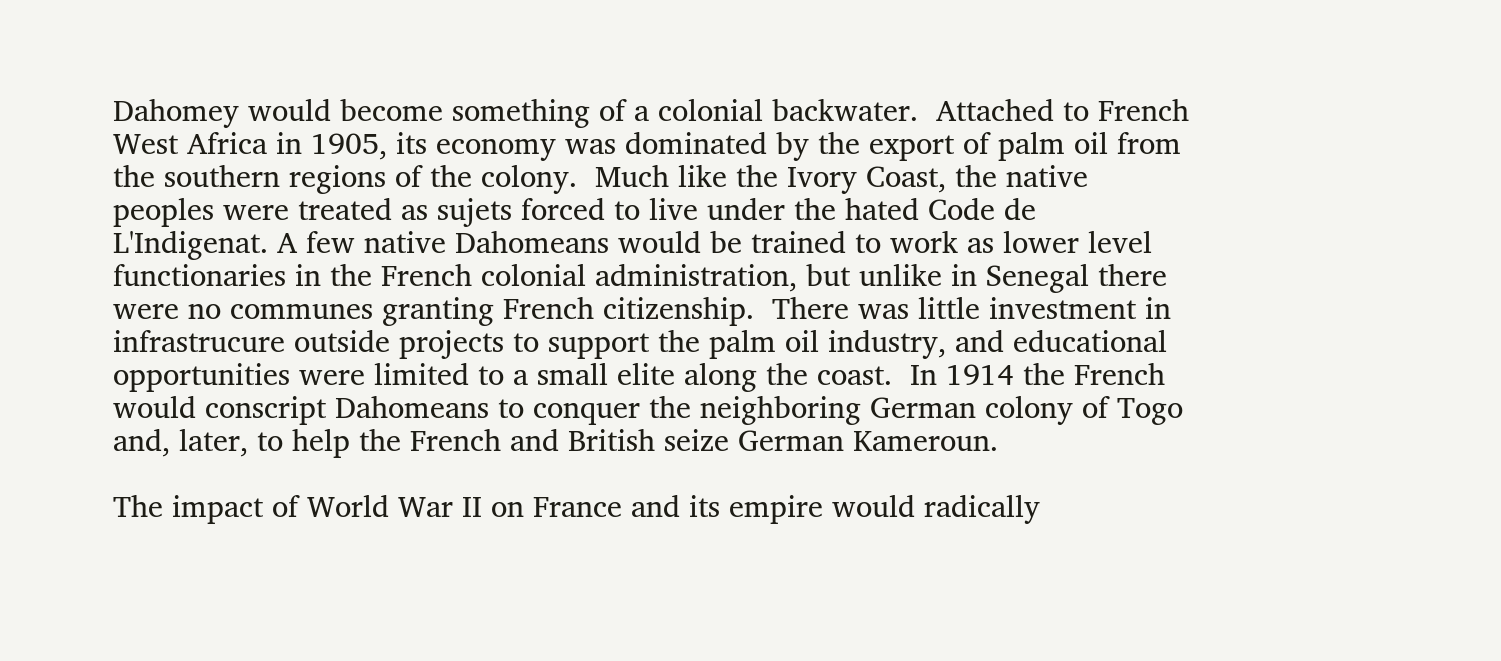Dahomey would become something of a colonial backwater.  Attached to French West Africa in 1905, its economy was dominated by the export of palm oil from the southern regions of the colony.  Much like the Ivory Coast, the native peoples were treated as sujets forced to live under the hated Code de L'Indigenat. A few native Dahomeans would be trained to work as lower level functionaries in the French colonial administration, but unlike in Senegal there were no communes granting French citizenship.  There was little investment in infrastrucure outside projects to support the palm oil industry, and educational opportunities were limited to a small elite along the coast.  In 1914 the French would conscript Dahomeans to conquer the neighboring German colony of Togo and, later, to help the French and British seize German Kameroun.

The impact of World War II on France and its empire would radically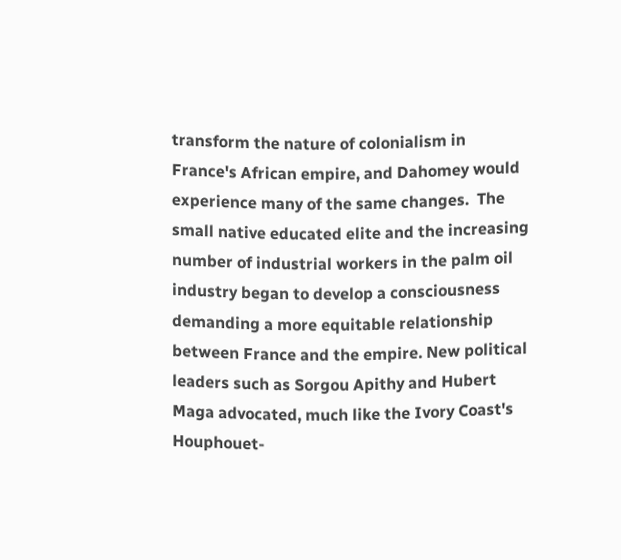transform the nature of colonialism in France's African empire, and Dahomey would experience many of the same changes.  The small native educated elite and the increasing number of industrial workers in the palm oil industry began to develop a consciousness demanding a more equitable relationship between France and the empire. New political leaders such as Sorgou Apithy and Hubert Maga advocated, much like the Ivory Coast's Houphouet-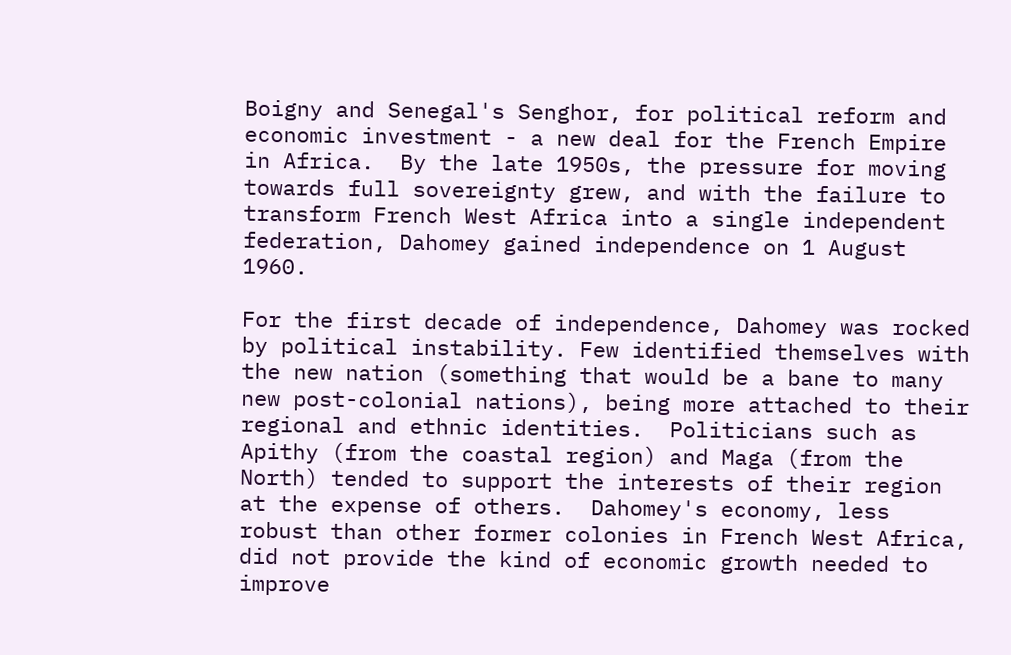Boigny and Senegal's Senghor, for political reform and economic investment - a new deal for the French Empire in Africa.  By the late 1950s, the pressure for moving towards full sovereignty grew, and with the failure to transform French West Africa into a single independent federation, Dahomey gained independence on 1 August 1960.

For the first decade of independence, Dahomey was rocked by political instability. Few identified themselves with the new nation (something that would be a bane to many new post-colonial nations), being more attached to their regional and ethnic identities.  Politicians such as Apithy (from the coastal region) and Maga (from the North) tended to support the interests of their region at the expense of others.  Dahomey's economy, less robust than other former colonies in French West Africa, did not provide the kind of economic growth needed to improve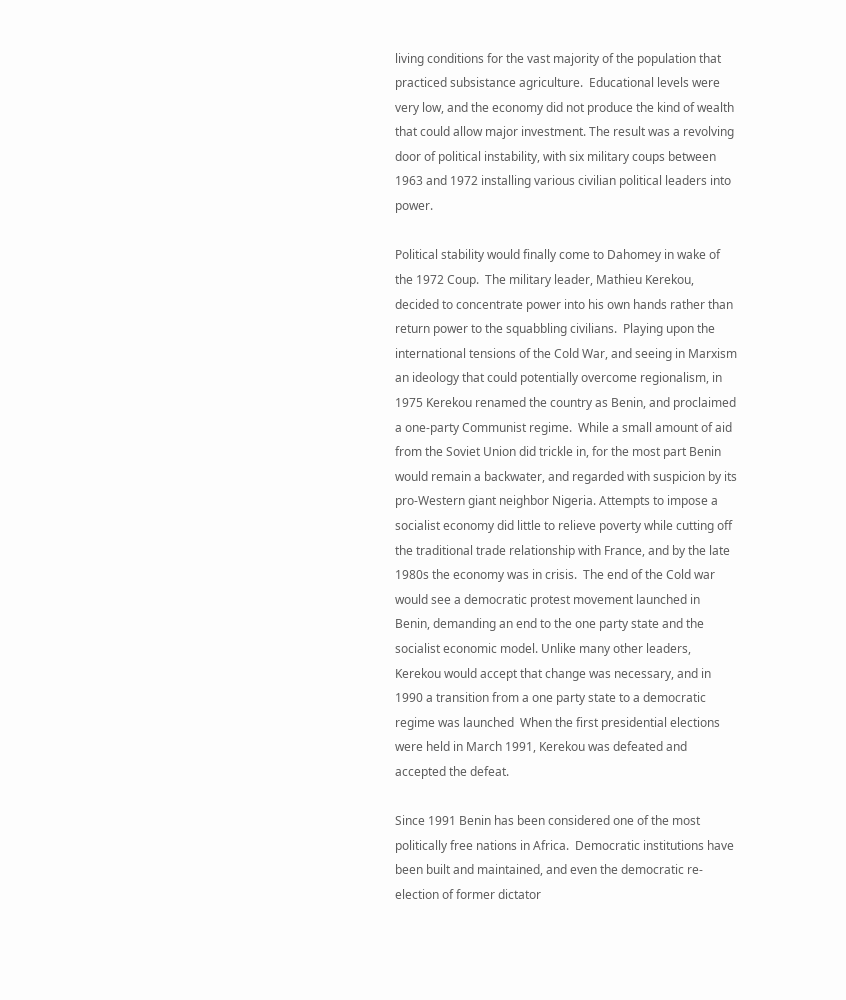living conditions for the vast majority of the population that practiced subsistance agriculture.  Educational levels were very low, and the economy did not produce the kind of wealth that could allow major investment. The result was a revolving door of political instability, with six military coups between 1963 and 1972 installing various civilian political leaders into power.

Political stability would finally come to Dahomey in wake of the 1972 Coup.  The military leader, Mathieu Kerekou, decided to concentrate power into his own hands rather than return power to the squabbling civilians.  Playing upon the international tensions of the Cold War, and seeing in Marxism an ideology that could potentially overcome regionalism, in 1975 Kerekou renamed the country as Benin, and proclaimed a one-party Communist regime.  While a small amount of aid from the Soviet Union did trickle in, for the most part Benin would remain a backwater, and regarded with suspicion by its pro-Western giant neighbor Nigeria. Attempts to impose a socialist economy did little to relieve poverty while cutting off the traditional trade relationship with France, and by the late 1980s the economy was in crisis.  The end of the Cold war would see a democratic protest movement launched in Benin, demanding an end to the one party state and the socialist economic model. Unlike many other leaders, Kerekou would accept that change was necessary, and in 1990 a transition from a one party state to a democratic regime was launched  When the first presidential elections were held in March 1991, Kerekou was defeated and accepted the defeat.

Since 1991 Benin has been considered one of the most politically free nations in Africa.  Democratic institutions have been built and maintained, and even the democratic re-election of former dictator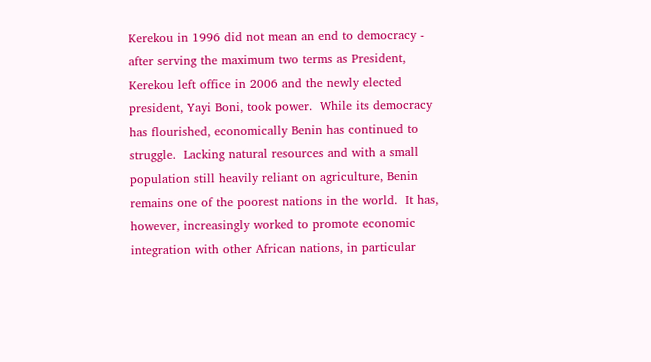Kerekou in 1996 did not mean an end to democracy - after serving the maximum two terms as President, Kerekou left office in 2006 and the newly elected president, Yayi Boni, took power.  While its democracy has flourished, economically Benin has continued to struggle.  Lacking natural resources and with a small population still heavily reliant on agriculture, Benin remains one of the poorest nations in the world.  It has, however, increasingly worked to promote economic integration with other African nations, in particular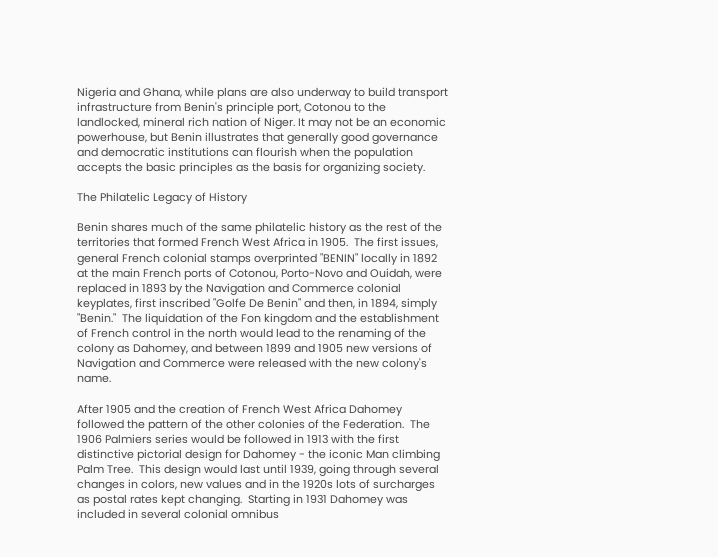Nigeria and Ghana, while plans are also underway to build transport infrastructure from Benin's principle port, Cotonou to the landlocked, mineral rich nation of Niger. It may not be an economic powerhouse, but Benin illustrates that generally good governance and democratic institutions can flourish when the population accepts the basic principles as the basis for organizing society.

The Philatelic Legacy of History

Benin shares much of the same philatelic history as the rest of the territories that formed French West Africa in 1905.  The first issues, general French colonial stamps overprinted "BENIN" locally in 1892 at the main French ports of Cotonou, Porto-Novo and Ouidah, were replaced in 1893 by the Navigation and Commerce colonial keyplates, first inscribed "Golfe De Benin" and then, in 1894, simply "Benin."  The liquidation of the Fon kingdom and the establishment of French control in the north would lead to the renaming of the colony as Dahomey, and between 1899 and 1905 new versions of Navigation and Commerce were released with the new colony's name.

After 1905 and the creation of French West Africa Dahomey followed the pattern of the other colonies of the Federation.  The 1906 Palmiers series would be followed in 1913 with the first distinctive pictorial design for Dahomey - the iconic Man climbing Palm Tree.  This design would last until 1939, going through several changes in colors, new values and in the 1920s lots of surcharges as postal rates kept changing.  Starting in 1931 Dahomey was included in several colonial omnibus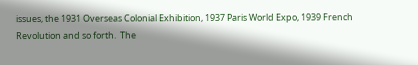issues, the 1931 Overseas Colonial Exhibition, 1937 Paris World Expo, 1939 French Revolution and so forth.  The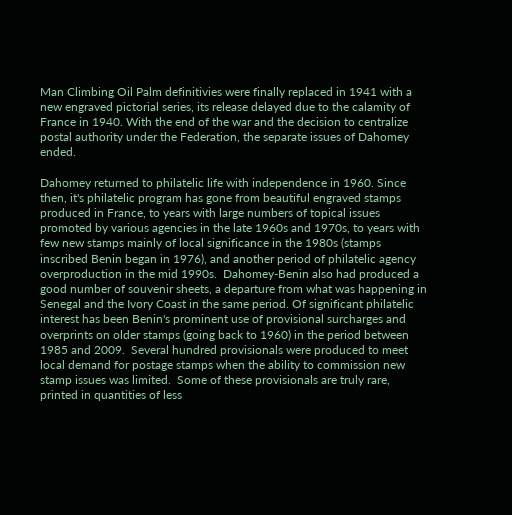Man Climbing Oil Palm definitivies were finally replaced in 1941 with a new engraved pictorial series, its release delayed due to the calamity of France in 1940. With the end of the war and the decision to centralize postal authority under the Federation, the separate issues of Dahomey ended.

Dahomey returned to philatelic life with independence in 1960. Since then, it's philatelic program has gone from beautiful engraved stamps produced in France, to years with large numbers of topical issues promoted by various agencies in the late 1960s and 1970s, to years with few new stamps mainly of local significance in the 1980s (stamps inscribed Benin began in 1976), and another period of philatelic agency overproduction in the mid 1990s.  Dahomey-Benin also had produced a good number of souvenir sheets, a departure from what was happening in Senegal and the Ivory Coast in the same period. Of significant philatelic interest has been Benin's prominent use of provisional surcharges and overprints on older stamps (going back to 1960) in the period between 1985 and 2009.  Several hundred provisionals were produced to meet local demand for postage stamps when the ability to commission new stamp issues was limited.  Some of these provisionals are truly rare, printed in quantities of less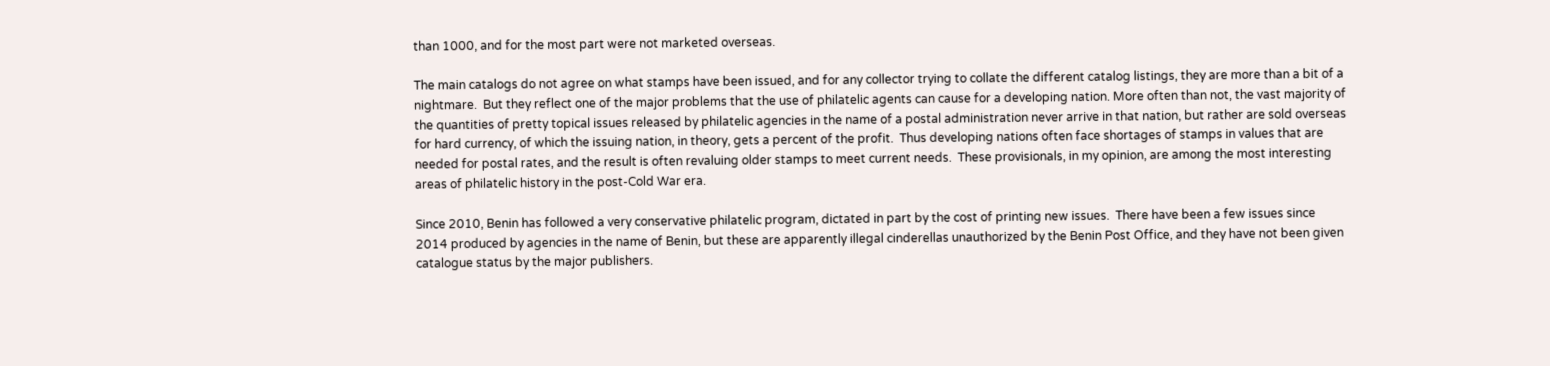than 1000, and for the most part were not marketed overseas.

The main catalogs do not agree on what stamps have been issued, and for any collector trying to collate the different catalog listings, they are more than a bit of a nightmare.  But they reflect one of the major problems that the use of philatelic agents can cause for a developing nation. More often than not, the vast majority of the quantities of pretty topical issues released by philatelic agencies in the name of a postal administration never arrive in that nation, but rather are sold overseas for hard currency, of which the issuing nation, in theory, gets a percent of the profit.  Thus developing nations often face shortages of stamps in values that are needed for postal rates, and the result is often revaluing older stamps to meet current needs.  These provisionals, in my opinion, are among the most interesting areas of philatelic history in the post-Cold War era.

Since 2010, Benin has followed a very conservative philatelic program, dictated in part by the cost of printing new issues.  There have been a few issues since 2014 produced by agencies in the name of Benin, but these are apparently illegal cinderellas unauthorized by the Benin Post Office, and they have not been given catalogue status by the major publishers.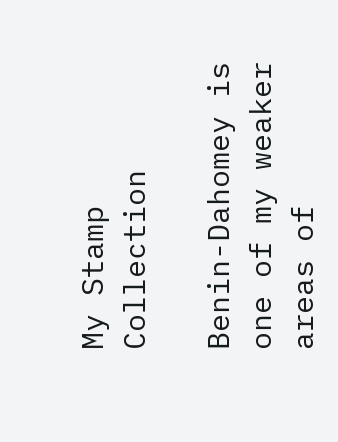My Stamp Collection

Benin-Dahomey is one of my weaker areas of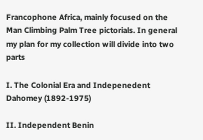Francophone Africa, mainly focused on the Man Climbing Palm Tree pictorials. In general my plan for my collection will divide into two parts

I. The Colonial Era and Indepenedent Dahomey (1892-1975)

II. Independent Benin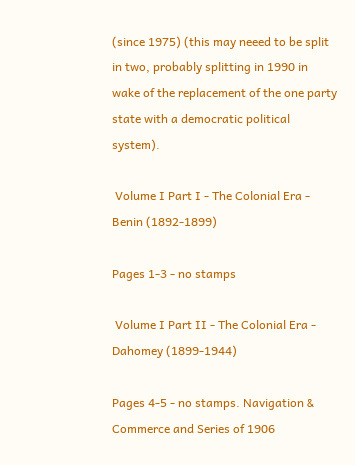(since 1975) (this may neeed to be split in two, probably splitting in 1990 in wake of the replacement of the one party state with a democratic political system).

 Volume I Part I - The Colonial Era - Benin (1892-1899)

Pages 1-3 - no stamps

 Volume I Part II - The Colonial Era - Dahomey (1899-1944)

Pages 4-5 - no stamps. Navigation & Commerce and Series of 1906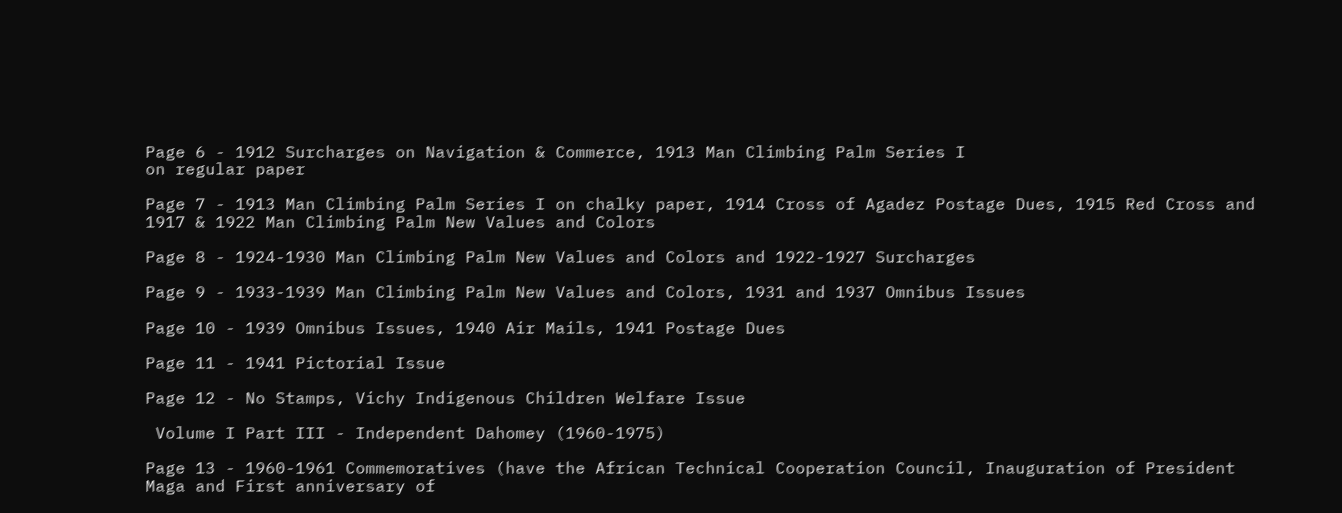Page 6 - 1912 Surcharges on Navigation & Commerce, 1913 Man Climbing Palm Series I
on regular paper

Page 7 - 1913 Man Climbing Palm Series I on chalky paper, 1914 Cross of Agadez Postage Dues, 1915 Red Cross and 1917 & 1922 Man Climbing Palm New Values and Colors

Page 8 - 1924-1930 Man Climbing Palm New Values and Colors and 1922-1927 Surcharges

Page 9 - 1933-1939 Man Climbing Palm New Values and Colors, 1931 and 1937 Omnibus Issues

Page 10 - 1939 Omnibus Issues, 1940 Air Mails, 1941 Postage Dues

Page 11 - 1941 Pictorial Issue

Page 12 - No Stamps, Vichy Indigenous Children Welfare Issue

 Volume I Part III - Independent Dahomey (1960-1975)

Page 13 - 1960-1961 Commemoratives (have the African Technical Cooperation Council, Inauguration of President Maga and First anniversary of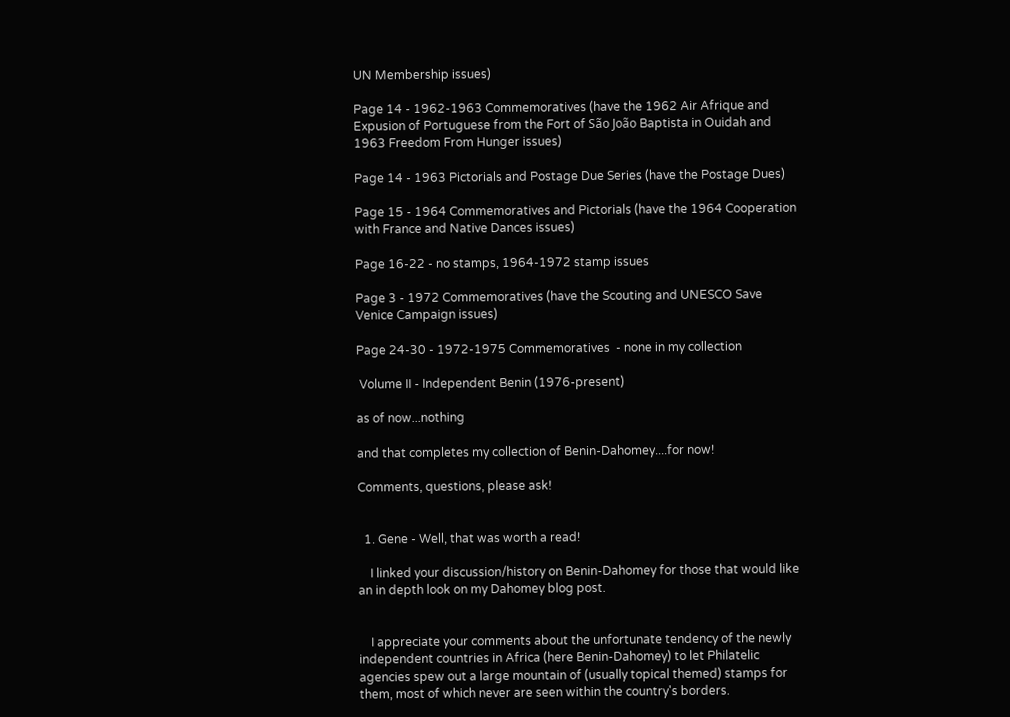UN Membership issues)

Page 14 - 1962-1963 Commemoratives (have the 1962 Air Afrique and Expusion of Portuguese from the Fort of São João Baptista in Ouidah and 1963 Freedom From Hunger issues)

Page 14 - 1963 Pictorials and Postage Due Series (have the Postage Dues)

Page 15 - 1964 Commemoratives and Pictorials (have the 1964 Cooperation with France and Native Dances issues)

Page 16-22 - no stamps, 1964-1972 stamp issues

Page 3 - 1972 Commemoratives (have the Scouting and UNESCO Save Venice Campaign issues)

Page 24-30 - 1972-1975 Commemoratives  - none in my collection

 Volume II - Independent Benin (1976-present)

as of now...nothing

and that completes my collection of Benin-Dahomey....for now!

Comments, questions, please ask!


  1. Gene - Well, that was worth a read!

    I linked your discussion/history on Benin-Dahomey for those that would like an in depth look on my Dahomey blog post.


    I appreciate your comments about the unfortunate tendency of the newly independent countries in Africa (here Benin-Dahomey) to let Philatelic agencies spew out a large mountain of (usually topical themed) stamps for them, most of which never are seen within the country's borders.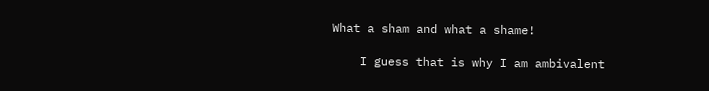What a sham and what a shame!

    I guess that is why I am ambivalent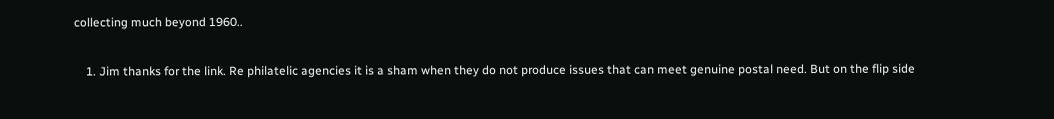collecting much beyond 1960..

    1. Jim thanks for the link. Re philatelic agencies it is a sham when they do not produce issues that can meet genuine postal need. But on the flip side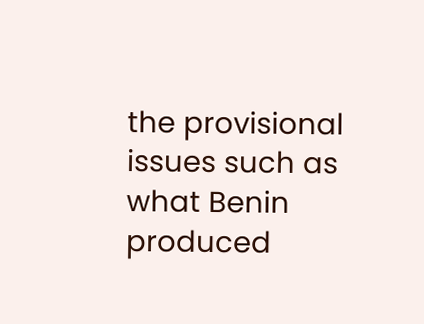the provisional issues such as what Benin produced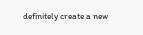definitely create a new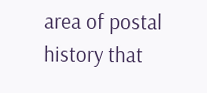area of postal history that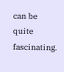can be quite fascinating.